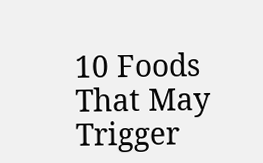10 Foods That May Trigger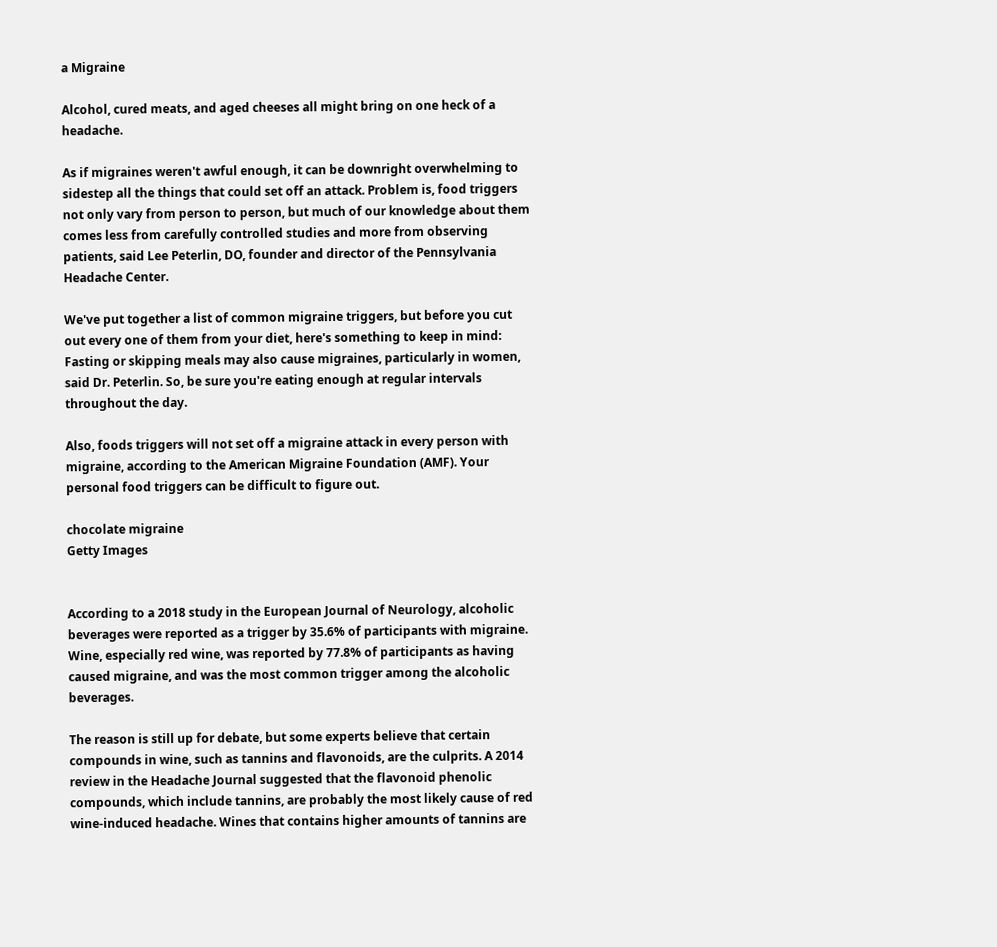a Migraine

Alcohol, cured meats, and aged cheeses all might bring on one heck of a headache.

As if migraines weren't awful enough, it can be downright overwhelming to sidestep all the things that could set off an attack. Problem is, food triggers not only vary from person to person, but much of our knowledge about them comes less from carefully controlled studies and more from observing patients, said Lee Peterlin, DO, founder and director of the Pennsylvania Headache Center.

We've put together a list of common migraine triggers, but before you cut out every one of them from your diet, here's something to keep in mind: Fasting or skipping meals may also cause migraines, particularly in women, said Dr. Peterlin. So, be sure you're eating enough at regular intervals throughout the day.

Also, foods triggers will not set off a migraine attack in every person with migraine, according to the American Migraine Foundation (AMF). Your personal food triggers can be difficult to figure out.

chocolate migraine
Getty Images


According to a 2018 study in the European Journal of Neurology, alcoholic beverages were reported as a trigger by 35.6% of participants with migraine. Wine, especially red wine, was reported by 77.8% of participants as having caused migraine, and was the most common trigger among the alcoholic beverages.

The reason is still up for debate, but some experts believe that certain compounds in wine, such as tannins and flavonoids, are the culprits. A 2014 review in the Headache Journal suggested that the flavonoid phenolic compounds, which include tannins, are probably the most likely cause of red wine-induced headache. Wines that contains higher amounts of tannins are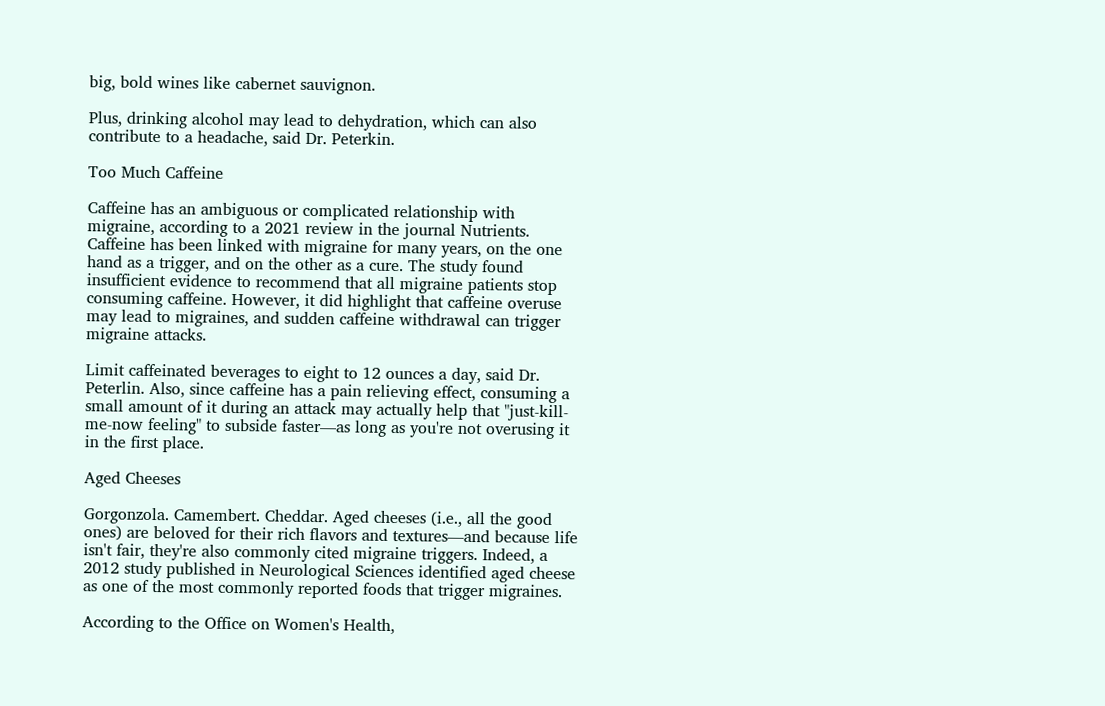big, bold wines like cabernet sauvignon.

Plus, drinking alcohol may lead to dehydration, which can also contribute to a headache, said Dr. Peterkin.

Too Much Caffeine

Caffeine has an ambiguous or complicated relationship with migraine, according to a 2021 review in the journal Nutrients. Caffeine has been linked with migraine for many years, on the one hand as a trigger, and on the other as a cure. The study found insufficient evidence to recommend that all migraine patients stop consuming caffeine. However, it did highlight that caffeine overuse may lead to migraines, and sudden caffeine withdrawal can trigger migraine attacks.

Limit caffeinated beverages to eight to 12 ounces a day, said Dr. Peterlin. Also, since caffeine has a pain relieving effect, consuming a small amount of it during an attack may actually help that "just-kill-me-now feeling" to subside faster—as long as you're not overusing it in the first place.

Aged Cheeses

Gorgonzola. Camembert. Cheddar. Aged cheeses (i.e., all the good ones) are beloved for their rich flavors and textures—and because life isn't fair, they're also commonly cited migraine triggers. Indeed, a 2012 study published in Neurological Sciences identified aged cheese as one of the most commonly reported foods that trigger migraines.

According to the Office on Women's Health,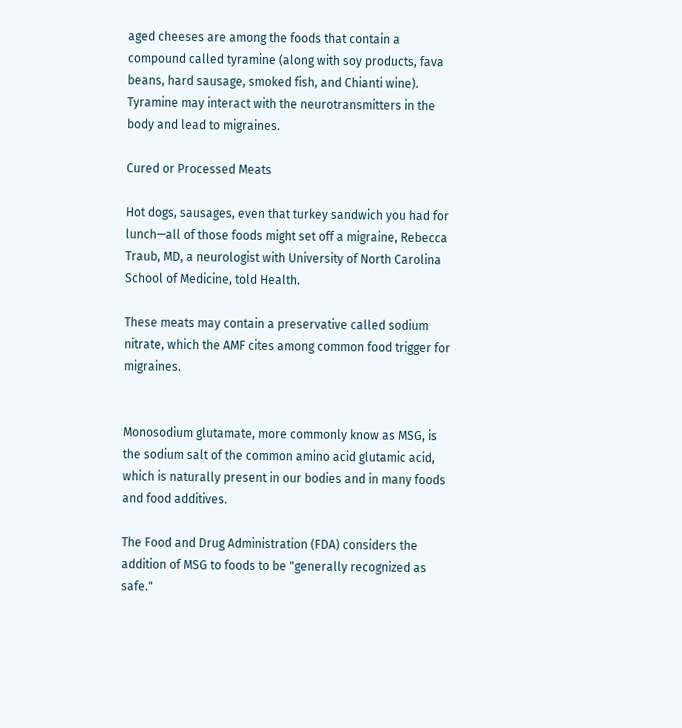aged cheeses are among the foods that contain a compound called tyramine (along with soy products, fava beans, hard sausage, smoked fish, and Chianti wine). Tyramine may interact with the neurotransmitters in the body and lead to migraines.

Cured or Processed Meats

Hot dogs, sausages, even that turkey sandwich you had for lunch—all of those foods might set off a migraine, Rebecca Traub, MD, a neurologist with University of North Carolina School of Medicine, told Health.

These meats may contain a preservative called sodium nitrate, which the AMF cites among common food trigger for migraines.


Monosodium glutamate, more commonly know as MSG, is the sodium salt of the common amino acid glutamic acid, which is naturally present in our bodies and in many foods and food additives.

The Food and Drug Administration (FDA) considers the addition of MSG to foods to be "generally recognized as safe."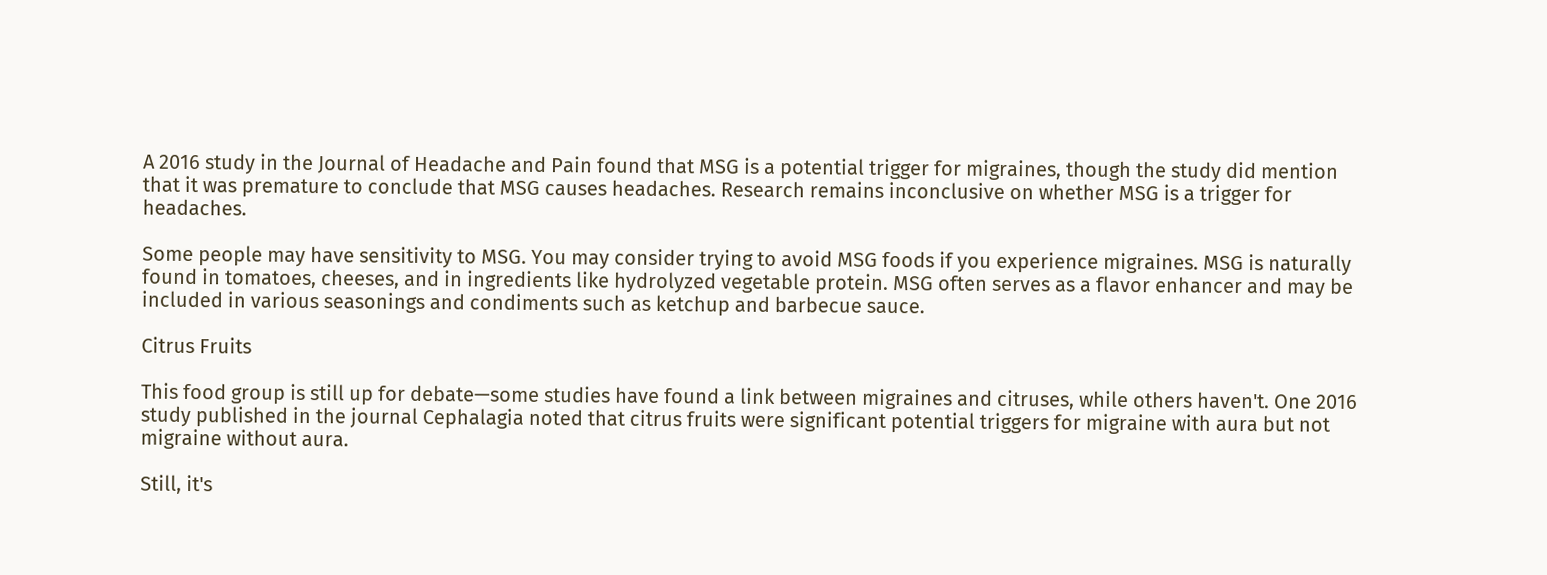A 2016 study in the Journal of Headache and Pain found that MSG is a potential trigger for migraines, though the study did mention that it was premature to conclude that MSG causes headaches. Research remains inconclusive on whether MSG is a trigger for headaches.

Some people may have sensitivity to MSG. You may consider trying to avoid MSG foods if you experience migraines. MSG is naturally found in tomatoes, cheeses, and in ingredients like hydrolyzed vegetable protein. MSG often serves as a flavor enhancer and may be included in various seasonings and condiments such as ketchup and barbecue sauce.

Citrus Fruits

This food group is still up for debate—some studies have found a link between migraines and citruses, while others haven't. One 2016 study published in the journal Cephalagia noted that citrus fruits were significant potential triggers for migraine with aura but not migraine without aura.

Still, it's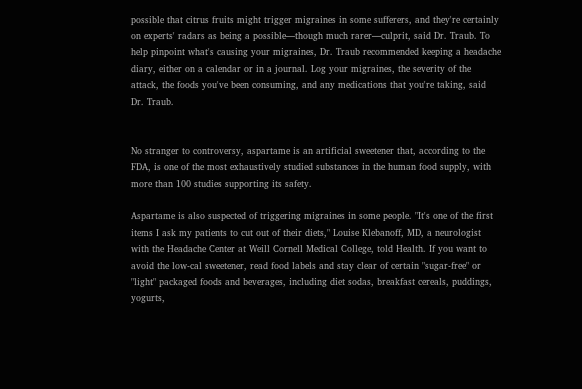possible that citrus fruits might trigger migraines in some sufferers, and they're certainly on experts' radars as being a possible—though much rarer—culprit, said Dr. Traub. To help pinpoint what's causing your migraines, Dr. Traub recommended keeping a headache diary, either on a calendar or in a journal. Log your migraines, the severity of the attack, the foods you've been consuming, and any medications that you're taking, said Dr. Traub.


No stranger to controversy, aspartame is an artificial sweetener that, according to the FDA, is one of the most exhaustively studied substances in the human food supply, with more than 100 studies supporting its safety.

Aspartame is also suspected of triggering migraines in some people. "It's one of the first items I ask my patients to cut out of their diets," Louise Klebanoff, MD, a neurologist with the Headache Center at Weill Cornell Medical College, told Health. If you want to avoid the low-cal sweetener, read food labels and stay clear of certain "sugar-free" or "light" packaged foods and beverages, including diet sodas, breakfast cereals, puddings, yogurts,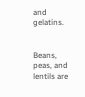and gelatins.


Beans, peas, and lentils are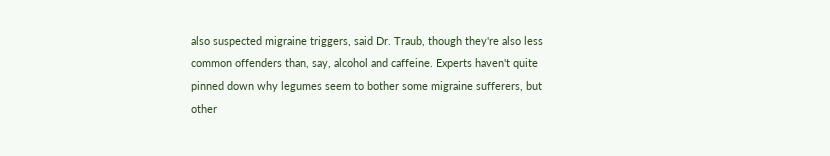also suspected migraine triggers, said Dr. Traub, though they're also less common offenders than, say, alcohol and caffeine. Experts haven't quite pinned down why legumes seem to bother some migraine sufferers, but other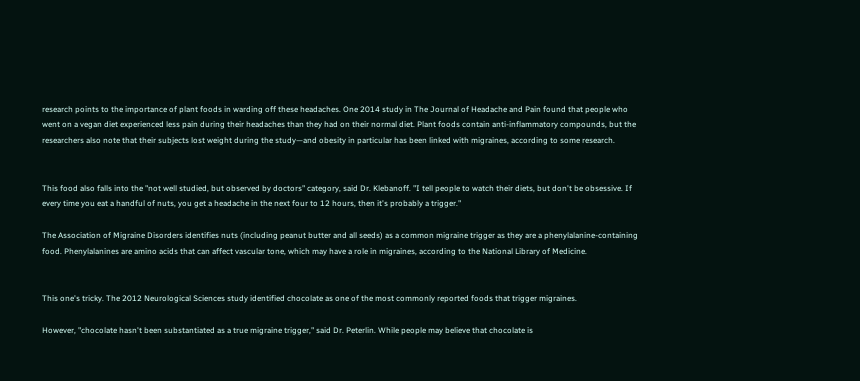research points to the importance of plant foods in warding off these headaches. One 2014 study in The Journal of Headache and Pain found that people who went on a vegan diet experienced less pain during their headaches than they had on their normal diet. Plant foods contain anti-inflammatory compounds, but the researchers also note that their subjects lost weight during the study—and obesity in particular has been linked with migraines, according to some research.


This food also falls into the "not well studied, but observed by doctors" category, said Dr. Klebanoff. "I tell people to watch their diets, but don't be obsessive. If every time you eat a handful of nuts, you get a headache in the next four to 12 hours, then it's probably a trigger."

The Association of Migraine Disorders identifies nuts (including peanut butter and all seeds) as a common migraine trigger as they are a phenylalanine-containing food. Phenylalanines are amino acids that can affect vascular tone, which may have a role in migraines, according to the National Library of Medicine.


This one's tricky. The 2012 Neurological Sciences study identified chocolate as one of the most commonly reported foods that trigger migraines.

However, "chocolate hasn't been substantiated as a true migraine trigger," said Dr. Peterlin. While people may believe that chocolate is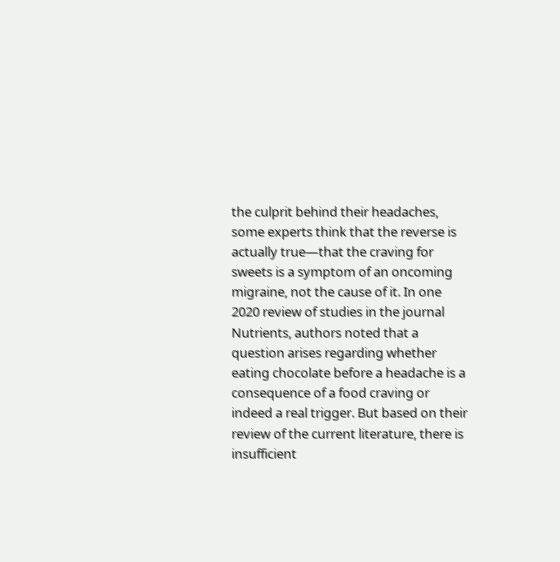the culprit behind their headaches, some experts think that the reverse is actually true—that the craving for sweets is a symptom of an oncoming migraine, not the cause of it. In one 2020 review of studies in the journal Nutrients, authors noted that a question arises regarding whether eating chocolate before a headache is a consequence of a food craving or indeed a real trigger. But based on their review of the current literature, there is insufficient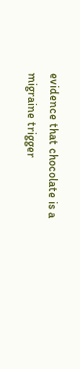evidence that chocolate is a migraine trigger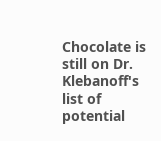Chocolate is still on Dr. Klebanoff's list of potential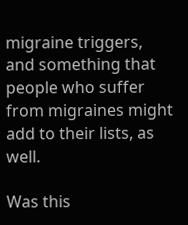migraine triggers, and something that people who suffer from migraines might add to their lists, as well.

Was this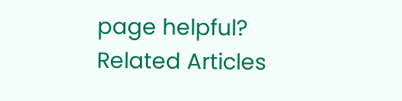page helpful?
Related Articles